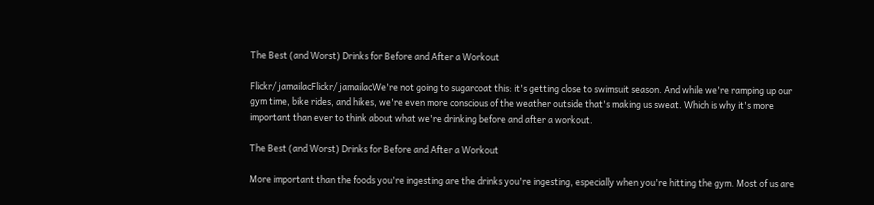The Best (and Worst) Drinks for Before and After a Workout

Flickr/ jamailacFlickr/ jamailacWe're not going to sugarcoat this: it's getting close to swimsuit season. And while we're ramping up our gym time, bike rides, and hikes, we're even more conscious of the weather outside that's making us sweat. Which is why it's more important than ever to think about what we're drinking before and after a workout.

The Best (and Worst) Drinks for Before and After a Workout

More important than the foods you're ingesting are the drinks you're ingesting, especially when you're hitting the gym. Most of us are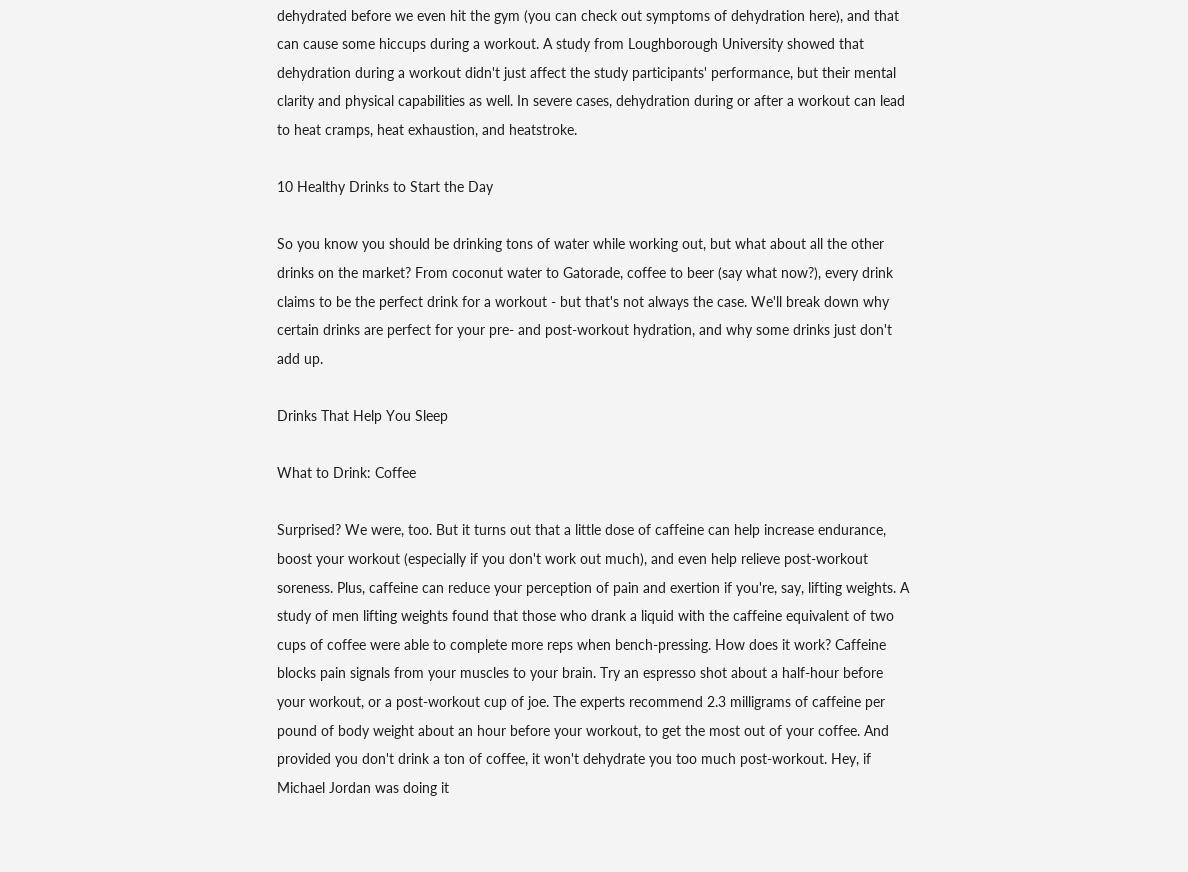dehydrated before we even hit the gym (you can check out symptoms of dehydration here), and that can cause some hiccups during a workout. A study from Loughborough University showed that dehydration during a workout didn't just affect the study participants' performance, but their mental clarity and physical capabilities as well. In severe cases, dehydration during or after a workout can lead to heat cramps, heat exhaustion, and heatstroke.

10 Healthy Drinks to Start the Day

So you know you should be drinking tons of water while working out, but what about all the other drinks on the market? From coconut water to Gatorade, coffee to beer (say what now?), every drink claims to be the perfect drink for a workout - but that's not always the case. We'll break down why certain drinks are perfect for your pre- and post-workout hydration, and why some drinks just don't add up.

Drinks That Help You Sleep

What to Drink: Coffee

Surprised? We were, too. But it turns out that a little dose of caffeine can help increase endurance, boost your workout (especially if you don't work out much), and even help relieve post-workout soreness. Plus, caffeine can reduce your perception of pain and exertion if you're, say, lifting weights. A study of men lifting weights found that those who drank a liquid with the caffeine equivalent of two cups of coffee were able to complete more reps when bench-pressing. How does it work? Caffeine blocks pain signals from your muscles to your brain. Try an espresso shot about a half-hour before your workout, or a post-workout cup of joe. The experts recommend 2.3 milligrams of caffeine per pound of body weight about an hour before your workout, to get the most out of your coffee. And provided you don't drink a ton of coffee, it won't dehydrate you too much post-workout. Hey, if Michael Jordan was doing it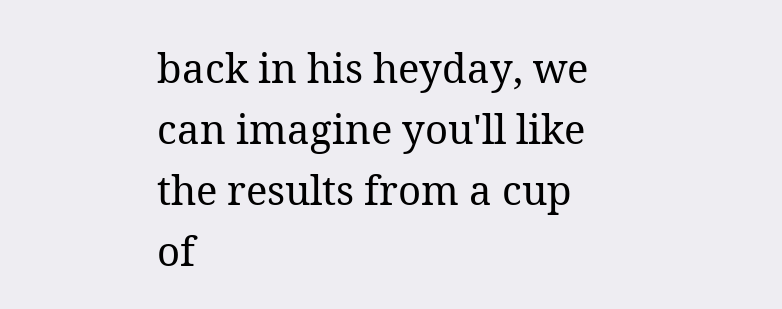back in his heyday, we can imagine you'll like the results from a cup of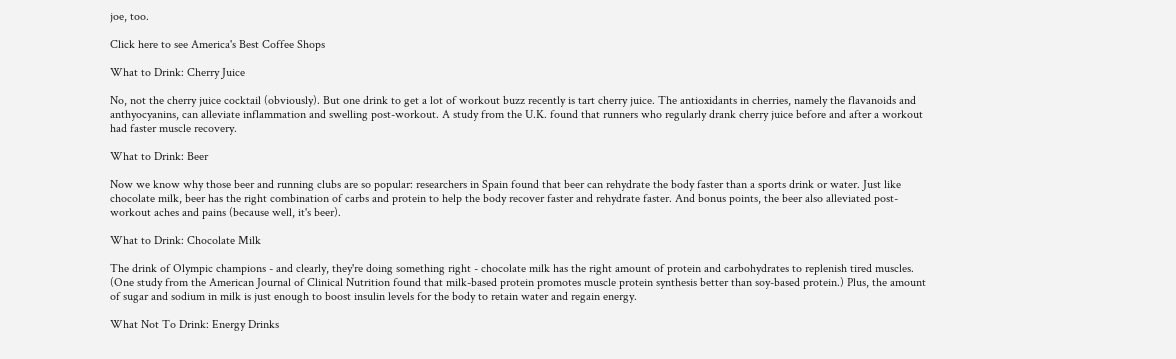joe, too.

Click here to see America's Best Coffee Shops

What to Drink: Cherry Juice

No, not the cherry juice cocktail (obviously). But one drink to get a lot of workout buzz recently is tart cherry juice. The antioxidants in cherries, namely the flavanoids and anthyocyanins, can alleviate inflammation and swelling post-workout. A study from the U.K. found that runners who regularly drank cherry juice before and after a workout had faster muscle recovery.

What to Drink: Beer

Now we know why those beer and running clubs are so popular: researchers in Spain found that beer can rehydrate the body faster than a sports drink or water. Just like chocolate milk, beer has the right combination of carbs and protein to help the body recover faster and rehydrate faster. And bonus points, the beer also alleviated post-workout aches and pains (because well, it's beer).

What to Drink: Chocolate Milk

The drink of Olympic champions - and clearly, they're doing something right - chocolate milk has the right amount of protein and carbohydrates to replenish tired muscles. (One study from the American Journal of Clinical Nutrition found that milk-based protein promotes muscle protein synthesis better than soy-based protein.) Plus, the amount of sugar and sodium in milk is just enough to boost insulin levels for the body to retain water and regain energy.

What Not To Drink: Energy Drinks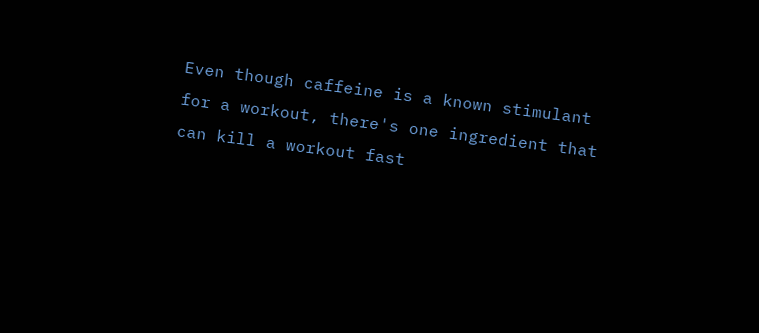Even though caffeine is a known stimulant for a workout, there's one ingredient that can kill a workout fast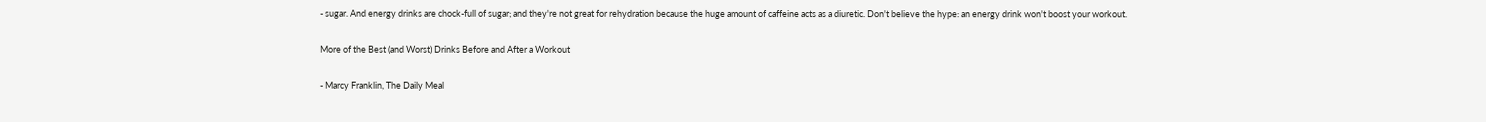- sugar. And energy drinks are chock-full of sugar; and they're not great for rehydration because the huge amount of caffeine acts as a diuretic. Don't believe the hype: an energy drink won't boost your workout.

More of the Best (and Worst) Drinks Before and After a Workout

- Marcy Franklin, The Daily Meal